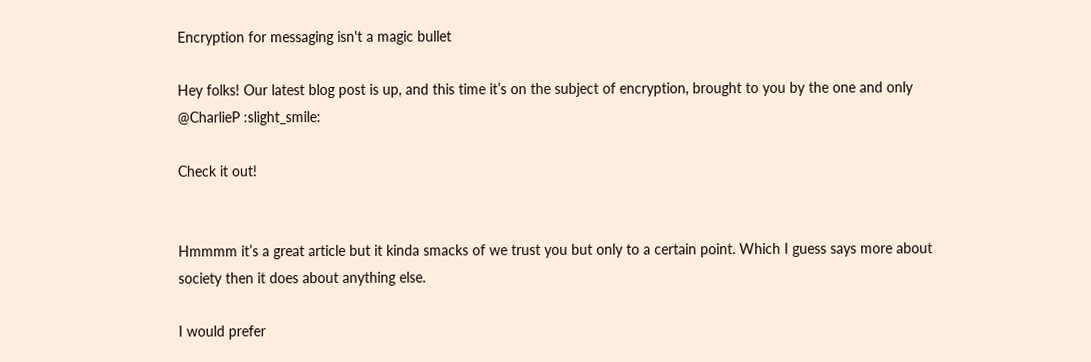Encryption for messaging isn't a magic bullet

Hey folks! Our latest blog post is up, and this time it’s on the subject of encryption, brought to you by the one and only @CharlieP :slight_smile:

Check it out!


Hmmmm it’s a great article but it kinda smacks of we trust you but only to a certain point. Which I guess says more about society then it does about anything else.

I would prefer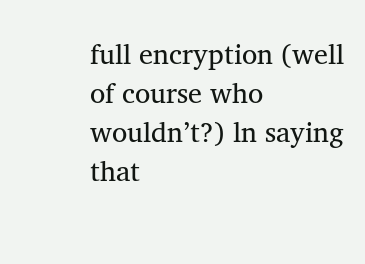full encryption (well of course who wouldn’t?) ln saying that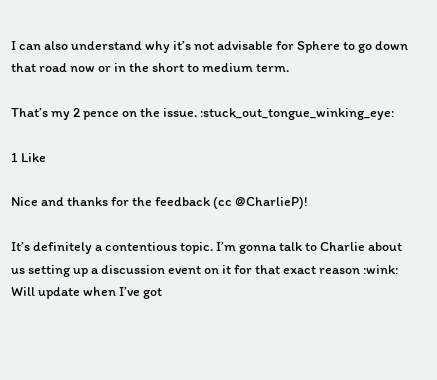I can also understand why it’s not advisable for Sphere to go down that road now or in the short to medium term.

That’s my 2 pence on the issue. :stuck_out_tongue_winking_eye:

1 Like

Nice and thanks for the feedback (cc @CharlieP)!

It’s definitely a contentious topic. I’m gonna talk to Charlie about us setting up a discussion event on it for that exact reason :wink: Will update when I’ve got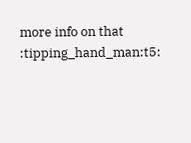more info on that :tipping_hand_man:t5: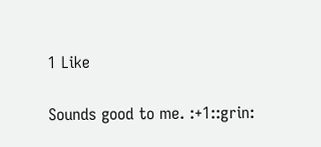1 Like

Sounds good to me. :+1::grin: